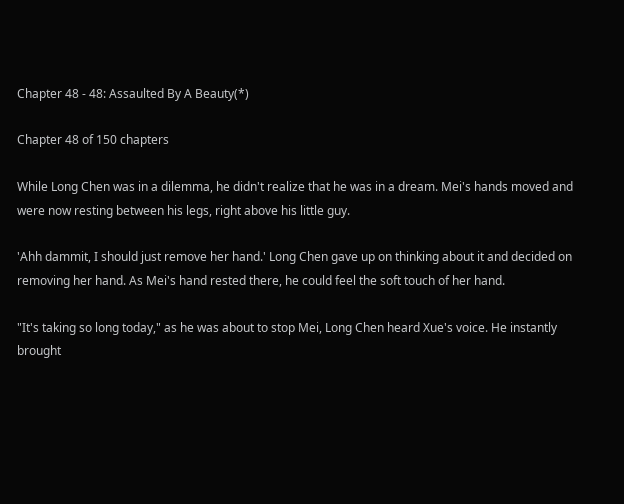Chapter 48 - 48: Assaulted By A Beauty(*)

Chapter 48 of 150 chapters

While Long Chen was in a dilemma, he didn't realize that he was in a dream. Mei's hands moved and were now resting between his legs, right above his little guy.

'Ahh dammit, I should just remove her hand.' Long Chen gave up on thinking about it and decided on removing her hand. As Mei's hand rested there, he could feel the soft touch of her hand.

"It's taking so long today," as he was about to stop Mei, Long Chen heard Xue's voice. He instantly brought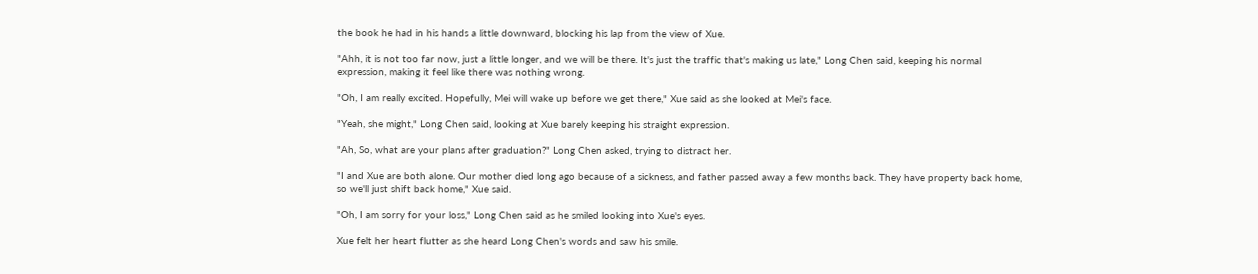the book he had in his hands a little downward, blocking his lap from the view of Xue.

"Ahh, it is not too far now, just a little longer, and we will be there. It's just the traffic that's making us late," Long Chen said, keeping his normal expression, making it feel like there was nothing wrong.

"Oh, I am really excited. Hopefully, Mei will wake up before we get there," Xue said as she looked at Mei's face.

"Yeah, she might," Long Chen said, looking at Xue barely keeping his straight expression.

"Ah, So, what are your plans after graduation?" Long Chen asked, trying to distract her.

"I and Xue are both alone. Our mother died long ago because of a sickness, and father passed away a few months back. They have property back home, so we'll just shift back home," Xue said.

"Oh, I am sorry for your loss," Long Chen said as he smiled looking into Xue's eyes.

Xue felt her heart flutter as she heard Long Chen's words and saw his smile.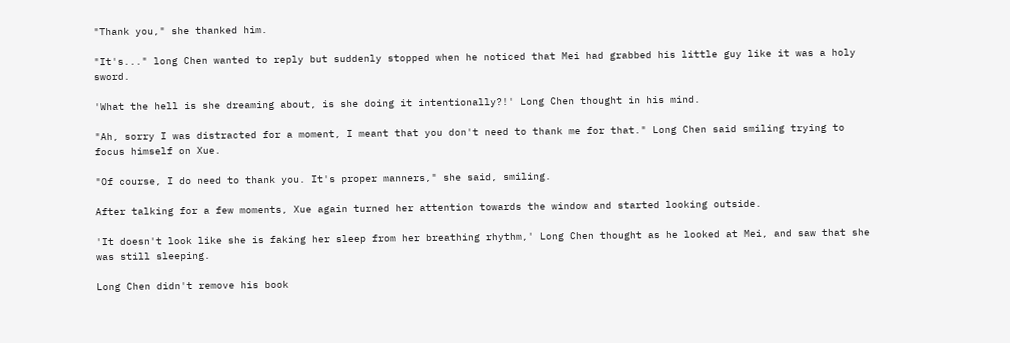"Thank you," she thanked him.

"It's..." long Chen wanted to reply but suddenly stopped when he noticed that Mei had grabbed his little guy like it was a holy sword.

'What the hell is she dreaming about, is she doing it intentionally?!' Long Chen thought in his mind.

"Ah, sorry I was distracted for a moment, I meant that you don't need to thank me for that." Long Chen said smiling trying to focus himself on Xue.

"Of course, I do need to thank you. It's proper manners," she said, smiling.

After talking for a few moments, Xue again turned her attention towards the window and started looking outside.

'It doesn't look like she is faking her sleep from her breathing rhythm,' Long Chen thought as he looked at Mei, and saw that she was still sleeping.

Long Chen didn't remove his book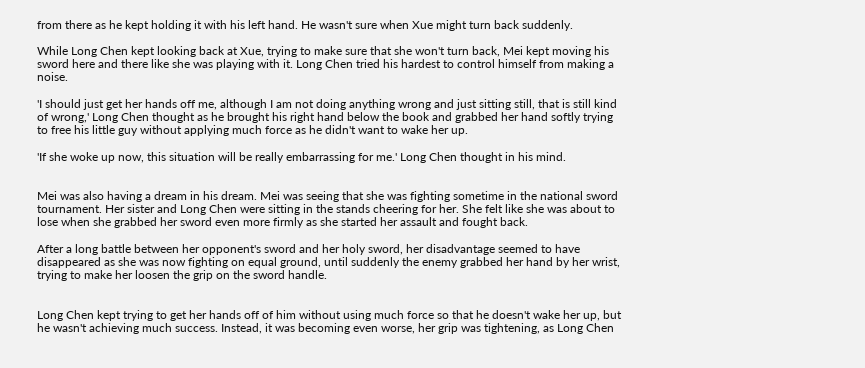from there as he kept holding it with his left hand. He wasn't sure when Xue might turn back suddenly.

While Long Chen kept looking back at Xue, trying to make sure that she won't turn back, Mei kept moving his sword here and there like she was playing with it. Long Chen tried his hardest to control himself from making a noise.

'I should just get her hands off me, although I am not doing anything wrong and just sitting still, that is still kind of wrong,' Long Chen thought as he brought his right hand below the book and grabbed her hand softly trying to free his little guy without applying much force as he didn't want to wake her up.

'If she woke up now, this situation will be really embarrassing for me.' Long Chen thought in his mind.


Mei was also having a dream in his dream. Mei was seeing that she was fighting sometime in the national sword tournament. Her sister and Long Chen were sitting in the stands cheering for her. She felt like she was about to lose when she grabbed her sword even more firmly as she started her assault and fought back.

After a long battle between her opponent's sword and her holy sword, her disadvantage seemed to have disappeared as she was now fighting on equal ground, until suddenly the enemy grabbed her hand by her wrist, trying to make her loosen the grip on the sword handle.


Long Chen kept trying to get her hands off of him without using much force so that he doesn't wake her up, but he wasn't achieving much success. Instead, it was becoming even worse, her grip was tightening, as Long Chen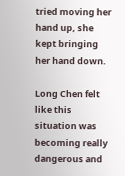tried moving her hand up, she kept bringing her hand down.

Long Chen felt like this situation was becoming really dangerous and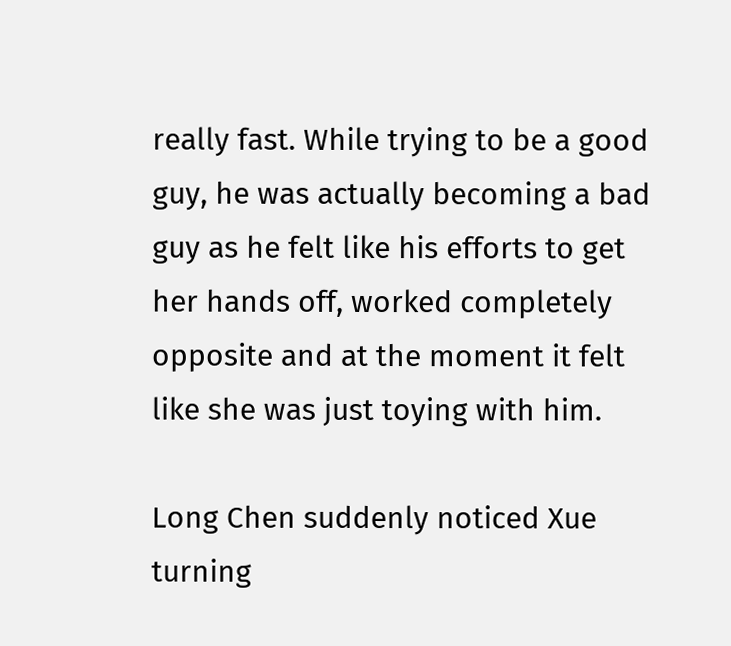really fast. While trying to be a good guy, he was actually becoming a bad guy as he felt like his efforts to get her hands off, worked completely opposite and at the moment it felt like she was just toying with him.

Long Chen suddenly noticed Xue turning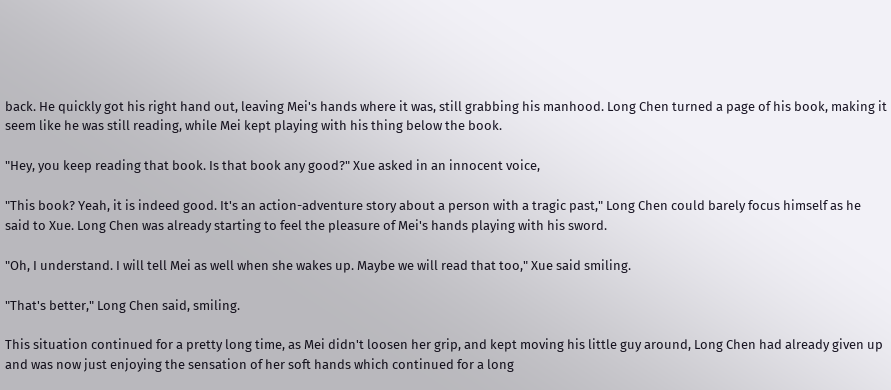back. He quickly got his right hand out, leaving Mei's hands where it was, still grabbing his manhood. Long Chen turned a page of his book, making it seem like he was still reading, while Mei kept playing with his thing below the book.

"Hey, you keep reading that book. Is that book any good?" Xue asked in an innocent voice,

"This book? Yeah, it is indeed good. It's an action-adventure story about a person with a tragic past," Long Chen could barely focus himself as he said to Xue. Long Chen was already starting to feel the pleasure of Mei's hands playing with his sword.

"Oh, I understand. I will tell Mei as well when she wakes up. Maybe we will read that too," Xue said smiling.

"That's better," Long Chen said, smiling.

This situation continued for a pretty long time, as Mei didn't loosen her grip, and kept moving his little guy around, Long Chen had already given up and was now just enjoying the sensation of her soft hands which continued for a long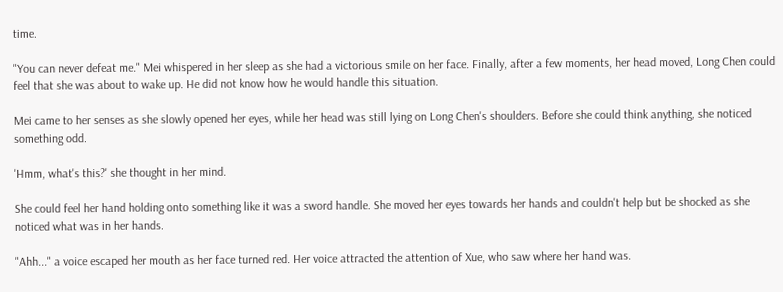time.

"You can never defeat me." Mei whispered in her sleep as she had a victorious smile on her face. Finally, after a few moments, her head moved, Long Chen could feel that she was about to wake up. He did not know how he would handle this situation.

Mei came to her senses as she slowly opened her eyes, while her head was still lying on Long Chen's shoulders. Before she could think anything, she noticed something odd.

'Hmm, what's this?' she thought in her mind.

She could feel her hand holding onto something like it was a sword handle. She moved her eyes towards her hands and couldn't help but be shocked as she noticed what was in her hands.

"Ahh..." a voice escaped her mouth as her face turned red. Her voice attracted the attention of Xue, who saw where her hand was.